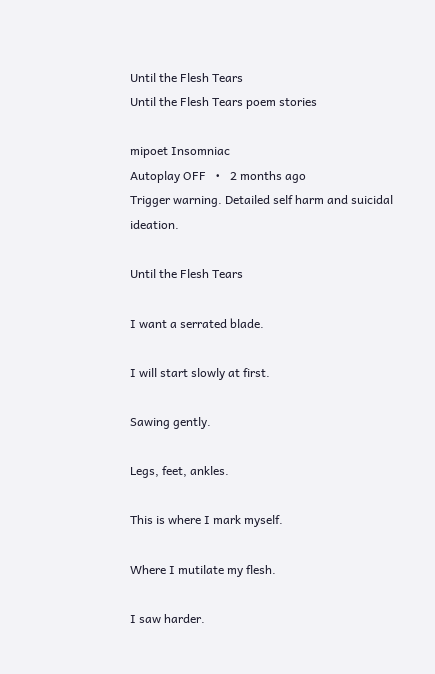Until the Flesh Tears
Until the Flesh Tears poem stories

mipoet Insomniac
Autoplay OFF   •   2 months ago
Trigger warning. Detailed self harm and suicidal ideation.

Until the Flesh Tears

I want a serrated blade.

I will start slowly at first.

Sawing gently.

Legs, feet, ankles.

This is where I mark myself.

Where I mutilate my flesh.

I saw harder.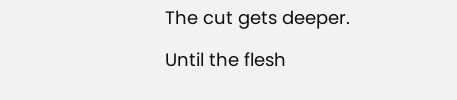The cut gets deeper.

Until the flesh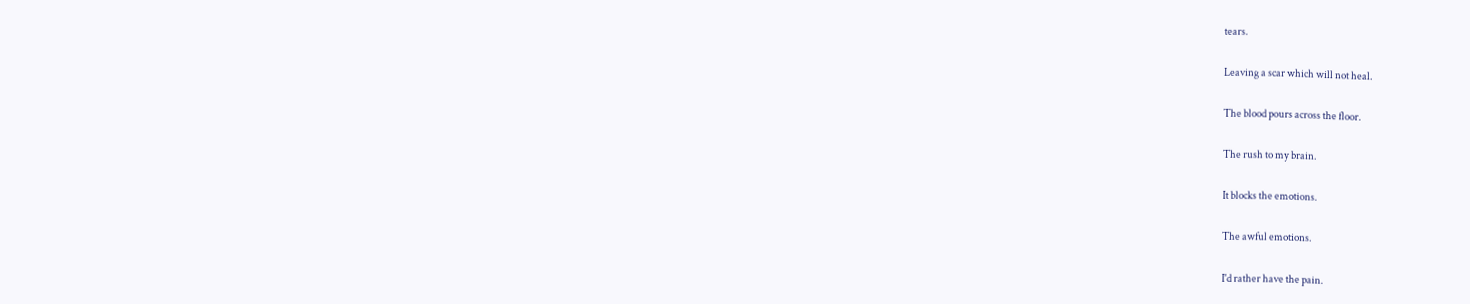tears.

Leaving a scar which will not heal.

The blood pours across the floor.

The rush to my brain.

It blocks the emotions.

The awful emotions.

I'd rather have the pain.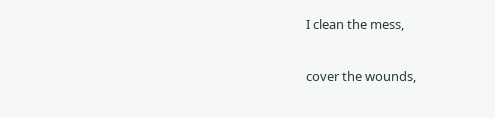I clean the mess,

cover the wounds,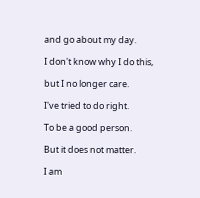and go about my day.

I don't know why I do this,

but I no longer care.

I've tried to do right.

To be a good person.

But it does not matter.

I am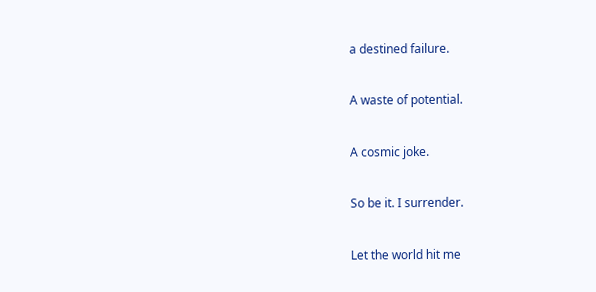a destined failure.

A waste of potential.

A cosmic joke.

So be it. I surrender.

Let the world hit me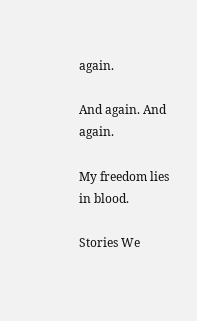again.

And again. And again.

My freedom lies in blood.

Stories We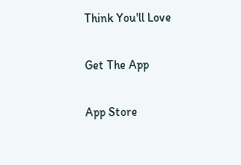Think You'll Love

Get The App

App Store